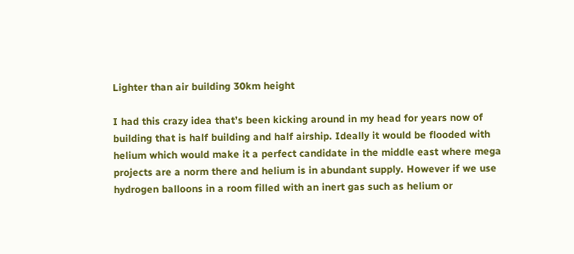Lighter than air building 30km height

I had this crazy idea that’s been kicking around in my head for years now of building that is half building and half airship. Ideally it would be flooded with helium which would make it a perfect candidate in the middle east where mega projects are a norm there and helium is in abundant supply. However if we use hydrogen balloons in a room filled with an inert gas such as helium or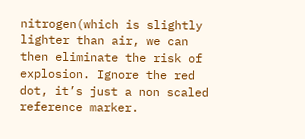nitrogen(which is slightly lighter than air, we can then eliminate the risk of explosion. Ignore the red dot, it’s just a non scaled reference marker.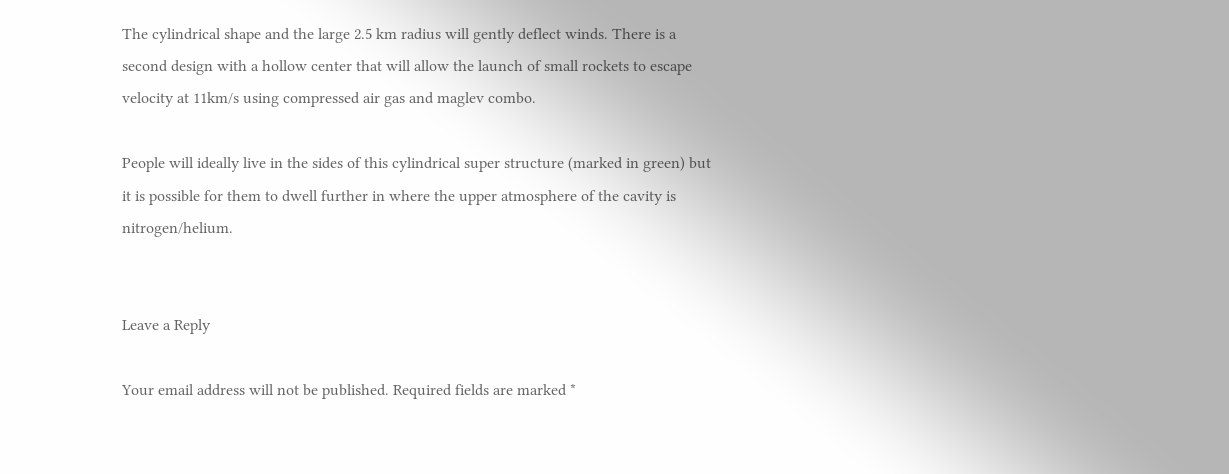The cylindrical shape and the large 2.5 km radius will gently deflect winds. There is a second design with a hollow center that will allow the launch of small rockets to escape velocity at 11km/s using compressed air gas and maglev combo.

People will ideally live in the sides of this cylindrical super structure (marked in green) but it is possible for them to dwell further in where the upper atmosphere of the cavity is nitrogen/helium.


Leave a Reply

Your email address will not be published. Required fields are marked *